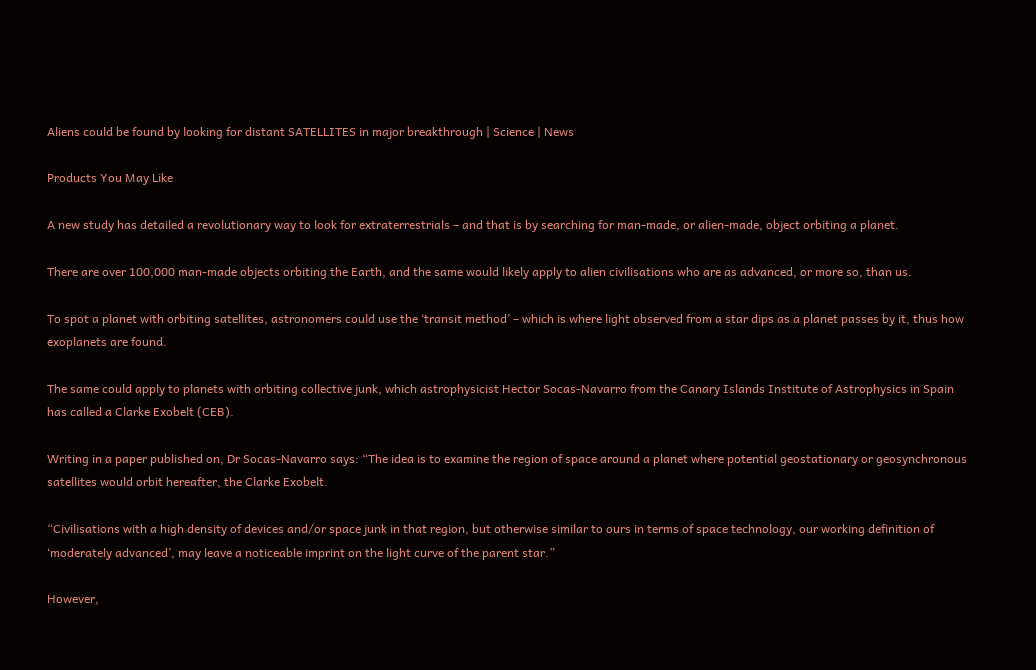Aliens could be found by looking for distant SATELLITES in major breakthrough | Science | News

Products You May Like

A new study has detailed a revolutionary way to look for extraterrestrials – and that is by searching for man-made, or alien-made, object orbiting a planet.

There are over 100,000 man-made objects orbiting the Earth, and the same would likely apply to alien civilisations who are as advanced, or more so, than us.

To spot a planet with orbiting satellites, astronomers could use the ‘transit method’ – which is where light observed from a star dips as a planet passes by it, thus how exoplanets are found.

The same could apply to planets with orbiting collective junk, which astrophysicist Hector Socas-Navarro from the Canary Islands Institute of Astrophysics in Spain has called a Clarke Exobelt (CEB).

Writing in a paper published on, Dr Socas-Navarro says: “The idea is to examine the region of space around a planet where potential geostationary or geosynchronous satellites would orbit hereafter, the Clarke Exobelt.

“Civilisations with a high density of devices and/or space junk in that region, but otherwise similar to ours in terms of space technology, our working definition of ‘moderately advanced’, may leave a noticeable imprint on the light curve of the parent star.”

However,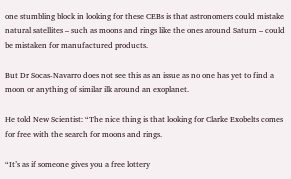one stumbling block in looking for these CEBs is that astronomers could mistake natural satellites – such as moons and rings like the ones around Saturn – could be mistaken for manufactured products.

But Dr Socas-Navarro does not see this as an issue as no one has yet to find a moon or anything of similar ilk around an exoplanet.

He told New Scientist: “The nice thing is that looking for Clarke Exobelts comes for free with the search for moons and rings.

“It’s as if someone gives you a free lottery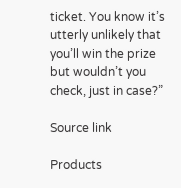ticket. You know it’s utterly unlikely that you’ll win the prize but wouldn’t you check, just in case?”

Source link

Products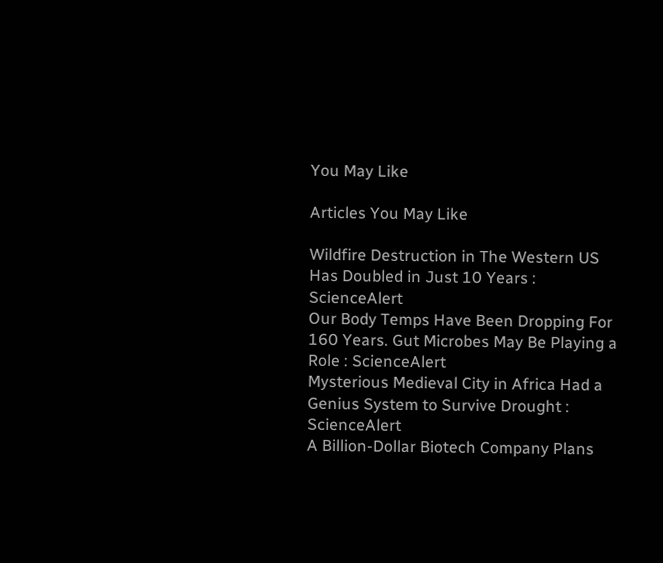You May Like

Articles You May Like

Wildfire Destruction in The Western US Has Doubled in Just 10 Years : ScienceAlert
Our Body Temps Have Been Dropping For 160 Years. Gut Microbes May Be Playing a Role : ScienceAlert
Mysterious Medieval City in Africa Had a Genius System to Survive Drought : ScienceAlert
A Billion-Dollar Biotech Company Plans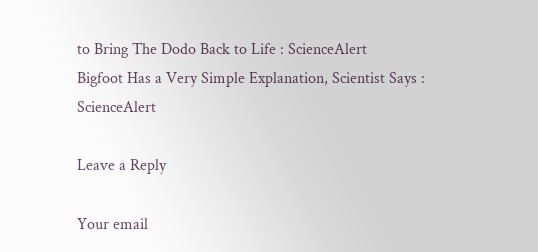to Bring The Dodo Back to Life : ScienceAlert
Bigfoot Has a Very Simple Explanation, Scientist Says : ScienceAlert

Leave a Reply

Your email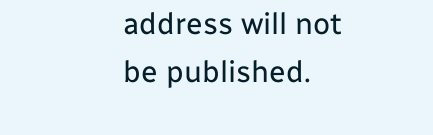address will not be published.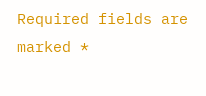Required fields are marked *